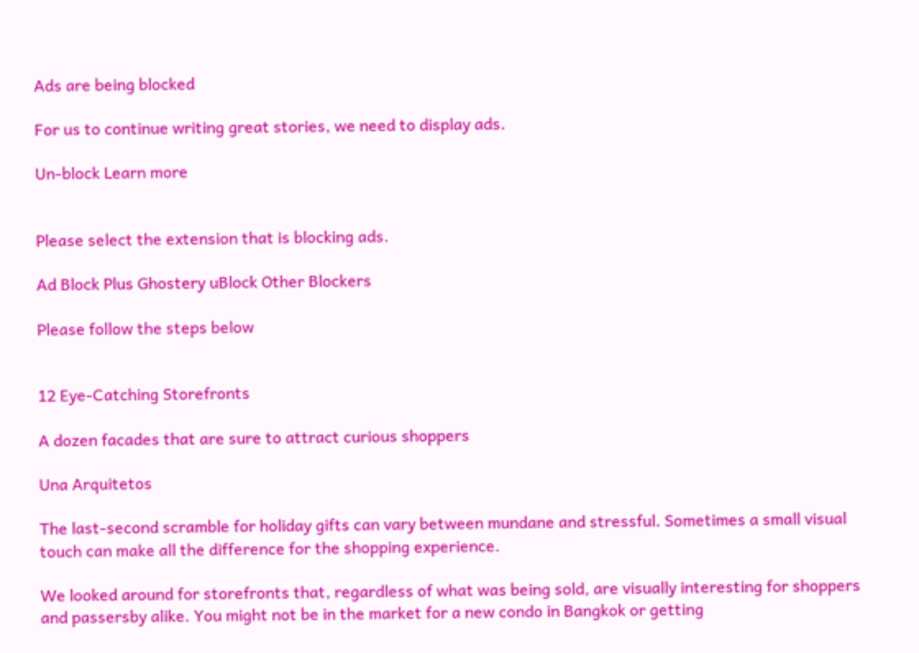Ads are being blocked

For us to continue writing great stories, we need to display ads.

Un-block Learn more


Please select the extension that is blocking ads.

Ad Block Plus Ghostery uBlock Other Blockers

Please follow the steps below


12 Eye-Catching Storefronts

A dozen facades that are sure to attract curious shoppers

Una Arquitetos

The last-second scramble for holiday gifts can vary between mundane and stressful. Sometimes a small visual touch can make all the difference for the shopping experience.

We looked around for storefronts that, regardless of what was being sold, are visually interesting for shoppers and passersby alike. You might not be in the market for a new condo in Bangkok or getting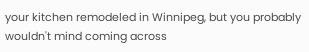your kitchen remodeled in Winnipeg, but you probably wouldn't mind coming across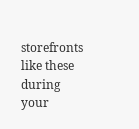storefronts like these during your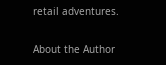retail adventures.

About the Author